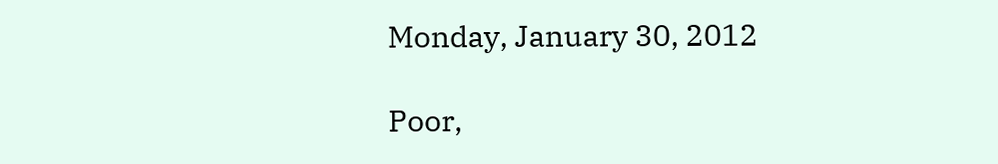Monday, January 30, 2012

Poor,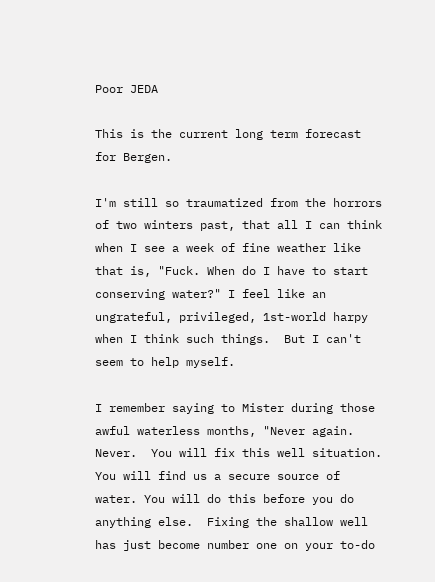Poor JEDA

This is the current long term forecast for Bergen.

I'm still so traumatized from the horrors of two winters past, that all I can think when I see a week of fine weather like that is, "Fuck. When do I have to start conserving water?" I feel like an ungrateful, privileged, 1st-world harpy when I think such things.  But I can't seem to help myself.

I remember saying to Mister during those awful waterless months, "Never again.  Never.  You will fix this well situation.  You will find us a secure source of water. You will do this before you do anything else.  Fixing the shallow well has just become number one on your to-do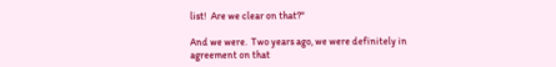list!  Are we clear on that?"

And we were.  Two years ago, we were definitely in agreement on that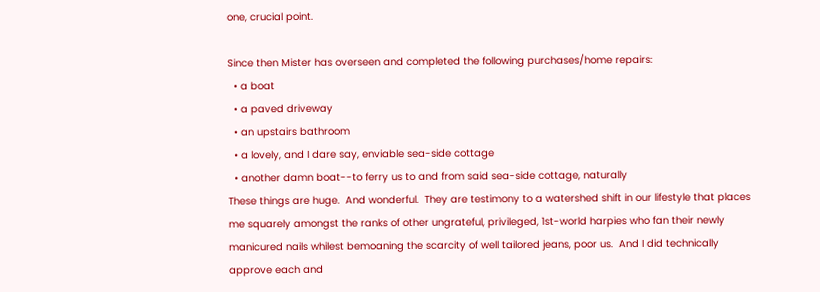one, crucial point.

Since then Mister has overseen and completed the following purchases/home repairs:
  • a boat
  • a paved driveway
  • an upstairs bathroom
  • a lovely, and I dare say, enviable sea-side cottage
  • another damn boat--to ferry us to and from said sea-side cottage, naturally
These things are huge.  And wonderful.  They are testimony to a watershed shift in our lifestyle that places me squarely amongst the ranks of other ungrateful, privileged, 1st-world harpies who fan their newly manicured nails whilest bemoaning the scarcity of well tailored jeans, poor us.  And I did technically approve each and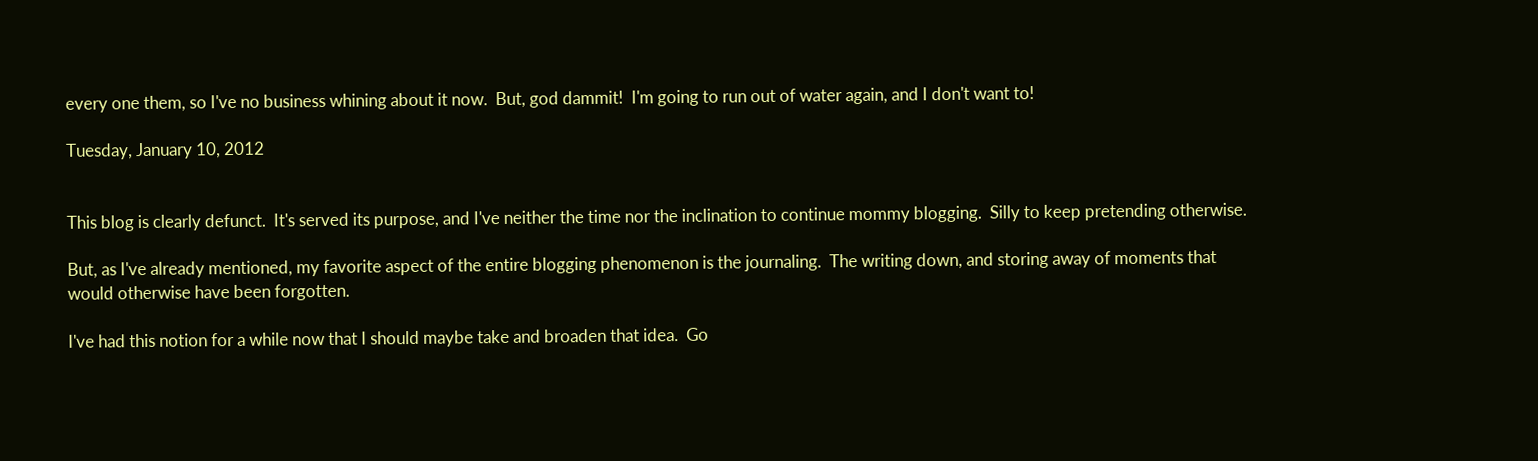every one them, so I've no business whining about it now.  But, god dammit!  I'm going to run out of water again, and I don't want to!

Tuesday, January 10, 2012


This blog is clearly defunct.  It's served its purpose, and I've neither the time nor the inclination to continue mommy blogging.  Silly to keep pretending otherwise.

But, as I've already mentioned, my favorite aspect of the entire blogging phenomenon is the journaling.  The writing down, and storing away of moments that would otherwise have been forgotten.

I've had this notion for a while now that I should maybe take and broaden that idea.  Go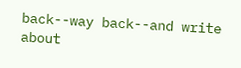back--way back--and write about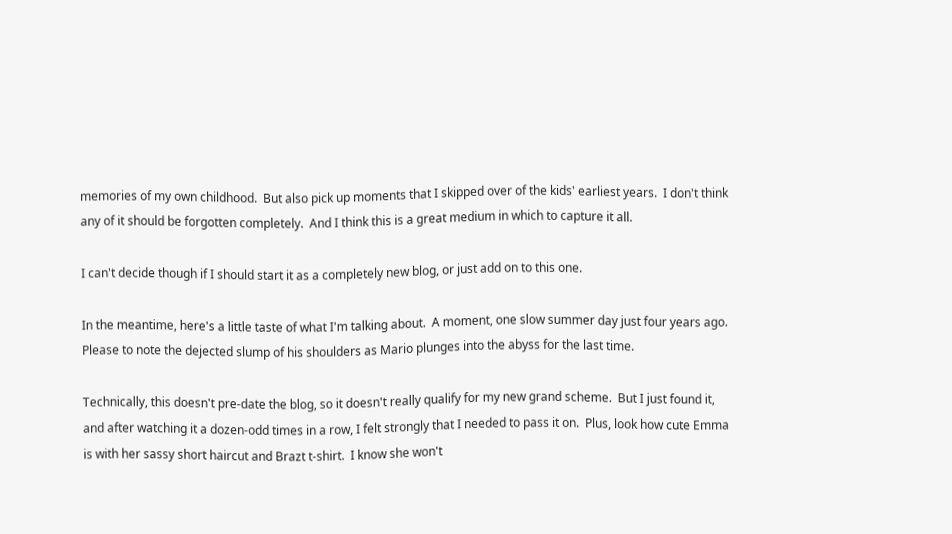memories of my own childhood.  But also pick up moments that I skipped over of the kids' earliest years.  I don't think any of it should be forgotten completely.  And I think this is a great medium in which to capture it all.

I can't decide though if I should start it as a completely new blog, or just add on to this one.

In the meantime, here's a little taste of what I'm talking about.  A moment, one slow summer day just four years ago.  Please to note the dejected slump of his shoulders as Mario plunges into the abyss for the last time.

Technically, this doesn't pre-date the blog, so it doesn't really qualify for my new grand scheme.  But I just found it, and after watching it a dozen-odd times in a row, I felt strongly that I needed to pass it on.  Plus, look how cute Emma is with her sassy short haircut and Brazt t-shirt.  I know she won't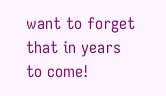want to forget that in years to come!